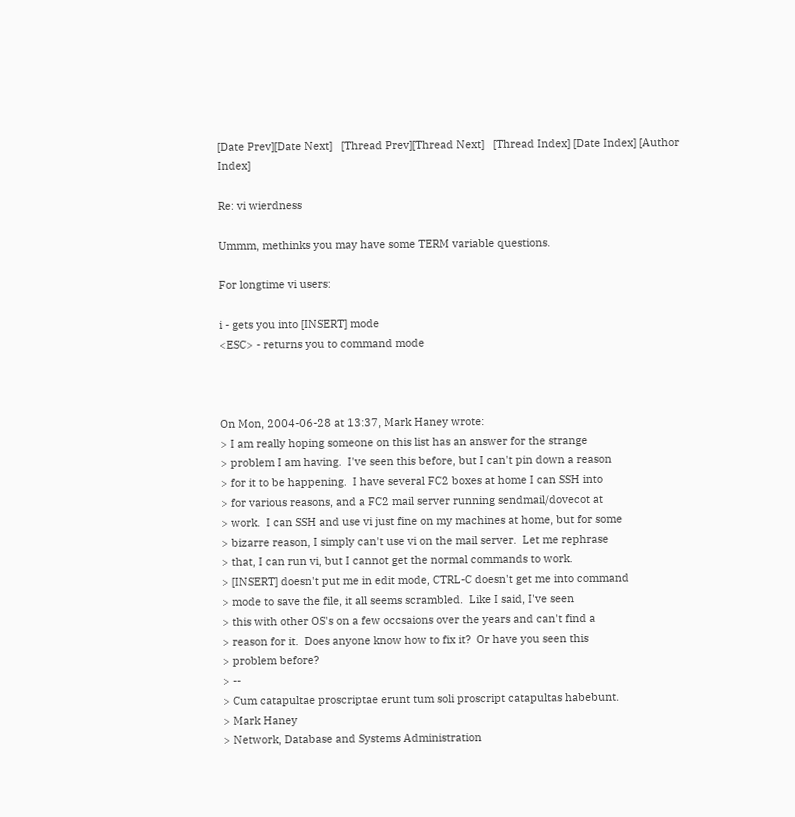[Date Prev][Date Next]   [Thread Prev][Thread Next]   [Thread Index] [Date Index] [Author Index]

Re: vi wierdness

Ummm, methinks you may have some TERM variable questions.

For longtime vi users:

i - gets you into [INSERT] mode
<ESC> - returns you to command mode



On Mon, 2004-06-28 at 13:37, Mark Haney wrote:
> I am really hoping someone on this list has an answer for the strange
> problem I am having.  I've seen this before, but I can't pin down a reason
> for it to be happening.  I have several FC2 boxes at home I can SSH into
> for various reasons, and a FC2 mail server running sendmail/dovecot at
> work.  I can SSH and use vi just fine on my machines at home, but for some
> bizarre reason, I simply can't use vi on the mail server.  Let me rephrase
> that, I can run vi, but I cannot get the normal commands to work.
> [INSERT] doesn't put me in edit mode, CTRL-C doesn't get me into command
> mode to save the file, it all seems scrambled.  Like I said, I've seen
> this with other OS's on a few occsaions over the years and can't find a
> reason for it.  Does anyone know how to fix it?  Or have you seen this
> problem before?
> --
> Cum catapultae proscriptae erunt tum soli proscript catapultas habebunt.
> Mark Haney
> Network, Database and Systems Administration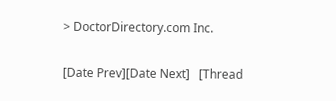> DoctorDirectory.com Inc.

[Date Prev][Date Next]   [Thread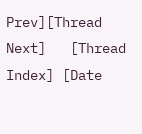Prev][Thread Next]   [Thread Index] [Date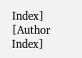Index] [Author Index]